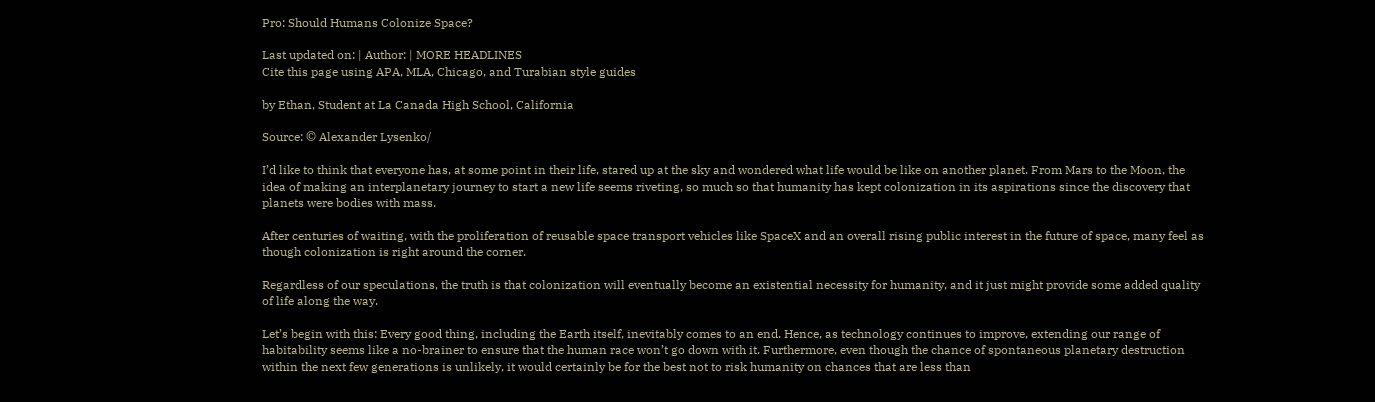Pro: Should Humans Colonize Space?

Last updated on: | Author: | MORE HEADLINES
Cite this page using APA, MLA, Chicago, and Turabian style guides

by Ethan, Student at La Canada High School, California

Source: © Alexander Lysenko/

I’d like to think that everyone has, at some point in their life, stared up at the sky and wondered what life would be like on another planet. From Mars to the Moon, the idea of making an interplanetary journey to start a new life seems riveting, so much so that humanity has kept colonization in its aspirations since the discovery that planets were bodies with mass.

After centuries of waiting, with the proliferation of reusable space transport vehicles like SpaceX and an overall rising public interest in the future of space, many feel as though colonization is right around the corner.

Regardless of our speculations, the truth is that colonization will eventually become an existential necessity for humanity, and it just might provide some added quality of life along the way.

Let’s begin with this: Every good thing, including the Earth itself, inevitably comes to an end. Hence, as technology continues to improve, extending our range of habitability seems like a no-brainer to ensure that the human race won’t go down with it. Furthermore, even though the chance of spontaneous planetary destruction within the next few generations is unlikely, it would certainly be for the best not to risk humanity on chances that are less than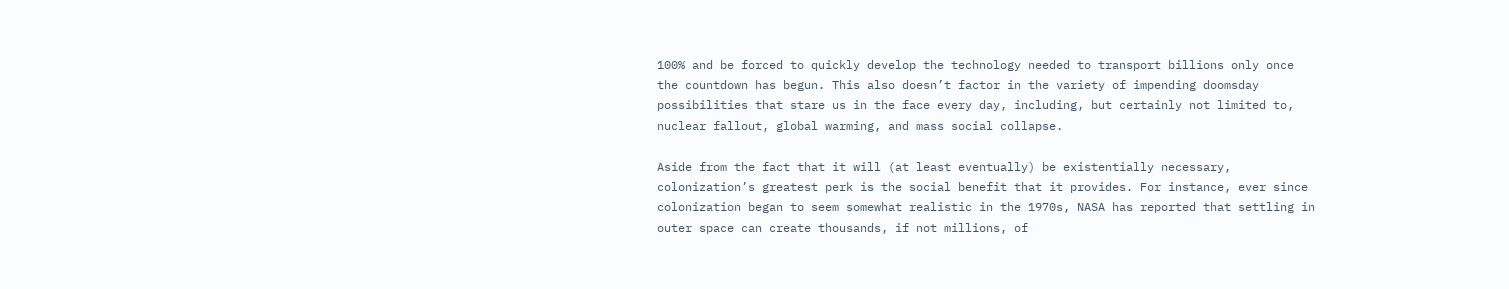100% and be forced to quickly develop the technology needed to transport billions only once the countdown has begun. This also doesn’t factor in the variety of impending doomsday possibilities that stare us in the face every day, including, but certainly not limited to, nuclear fallout, global warming, and mass social collapse.

Aside from the fact that it will (at least eventually) be existentially necessary, colonization’s greatest perk is the social benefit that it provides. For instance, ever since colonization began to seem somewhat realistic in the 1970s, NASA has reported that settling in outer space can create thousands, if not millions, of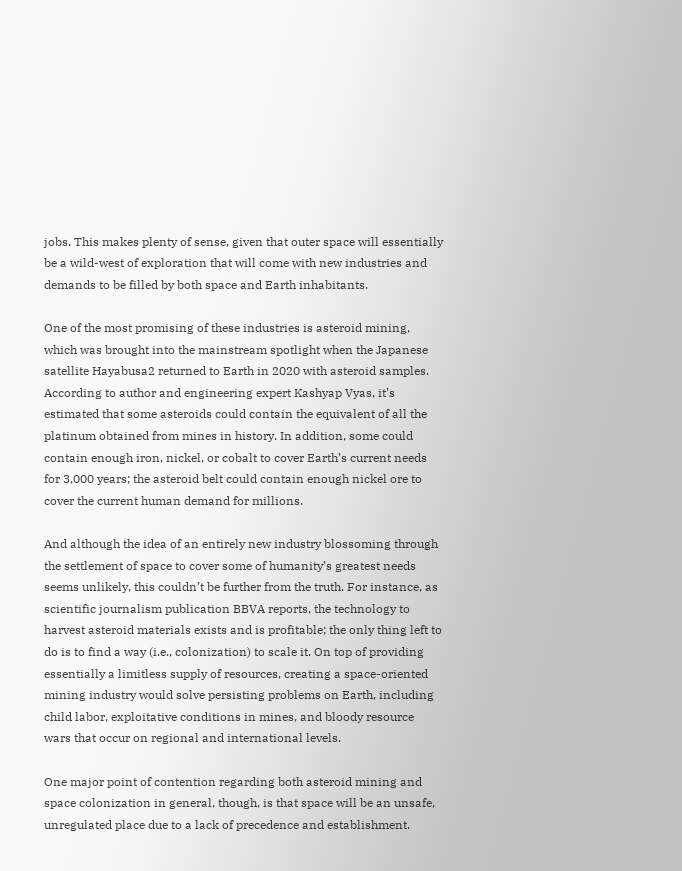jobs. This makes plenty of sense, given that outer space will essentially be a wild-west of exploration that will come with new industries and demands to be filled by both space and Earth inhabitants.

One of the most promising of these industries is asteroid mining, which was brought into the mainstream spotlight when the Japanese satellite Hayabusa2 returned to Earth in 2020 with asteroid samples. According to author and engineering expert Kashyap Vyas, it’s estimated that some asteroids could contain the equivalent of all the platinum obtained from mines in history. In addition, some could contain enough iron, nickel, or cobalt to cover Earth’s current needs for 3,000 years; the asteroid belt could contain enough nickel ore to cover the current human demand for millions.

And although the idea of an entirely new industry blossoming through the settlement of space to cover some of humanity’s greatest needs seems unlikely, this couldn’t be further from the truth. For instance, as scientific journalism publication BBVA reports, the technology to harvest asteroid materials exists and is profitable; the only thing left to do is to find a way (i.e., colonization) to scale it. On top of providing essentially a limitless supply of resources, creating a space-oriented mining industry would solve persisting problems on Earth, including child labor, exploitative conditions in mines, and bloody resource wars that occur on regional and international levels.

One major point of contention regarding both asteroid mining and space colonization in general, though, is that space will be an unsafe, unregulated place due to a lack of precedence and establishment.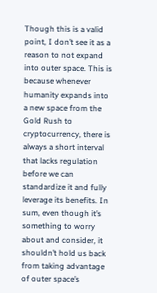Though this is a valid point, I don’t see it as a reason to not expand into outer space. This is because whenever humanity expands into a new space from the Gold Rush to cryptocurrency, there is always a short interval that lacks regulation before we can standardize it and fully leverage its benefits. In sum, even though it’s something to worry about and consider, it shouldn’t hold us back from taking advantage of outer space’s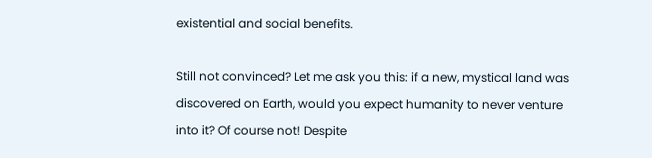existential and social benefits.

Still not convinced? Let me ask you this: if a new, mystical land was discovered on Earth, would you expect humanity to never venture into it? Of course not! Despite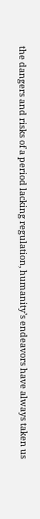the dangers and risks of a period lacking regulation, humanity’s endeavors have always taken us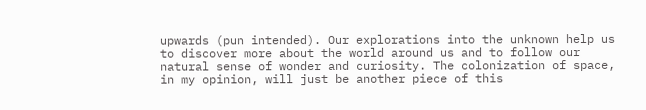upwards (pun intended). Our explorations into the unknown help us to discover more about the world around us and to follow our natural sense of wonder and curiosity. The colonization of space, in my opinion, will just be another piece of this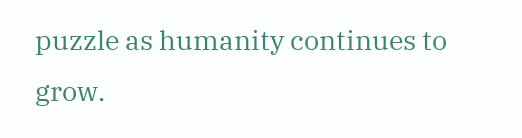puzzle as humanity continues to grow.